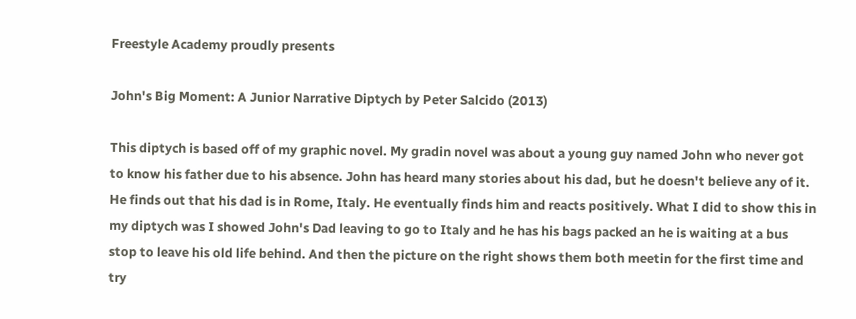Freestyle Academy proudly presents

John's Big Moment: A Junior Narrative Diptych by Peter Salcido (2013)

This diptych is based off of my graphic novel. My gradin novel was about a young guy named John who never got to know his father due to his absence. John has heard many stories about his dad, but he doesn't believe any of it. He finds out that his dad is in Rome, Italy. He eventually finds him and reacts positively. What I did to show this in my diptych was I showed John's Dad leaving to go to Italy and he has his bags packed an he is waiting at a bus stop to leave his old life behind. And then the picture on the right shows them both meetin for the first time and try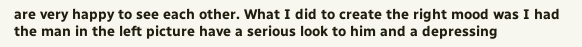are very happy to see each other. What I did to create the right mood was I had the man in the left picture have a serious look to him and a depressing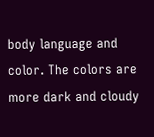body language and color. The colors are more dark and cloudy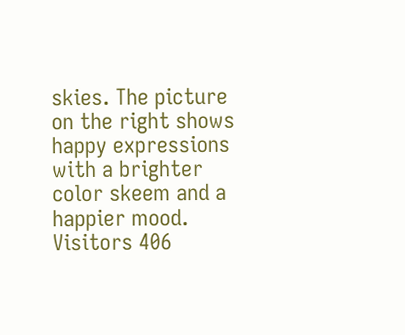skies. The picture on the right shows happy expressions with a brighter color skeem and a happier mood.
Visitors 406